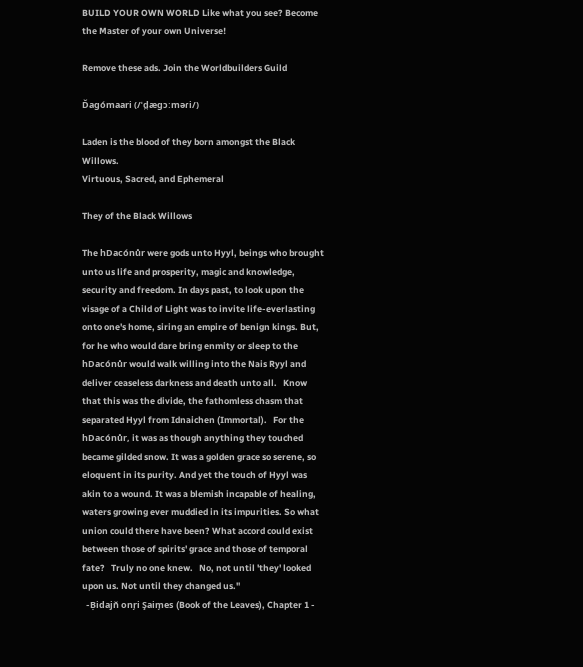BUILD YOUR OWN WORLD Like what you see? Become the Master of your own Universe!

Remove these ads. Join the Worldbuilders Guild

Ďagómaari (/ˈd̪ægɔːməɾi/)

Laden is the blood of they born amongst the Black Willows.
Virtuous, Sacred, and Ephemeral

They of the Black Willows

The hDacónůr were gods unto Hyyl, beings who brought unto us life and prosperity, magic and knowledge, security and freedom. In days past, to look upon the visage of a Child of Light was to invite life-everlasting onto one's home, siring an empire of benign kings. But, for he who would dare bring enmity or sleep to the hDacónůr would walk willing into the Nais Ryyl and deliver ceaseless darkness and death unto all.   Know that this was the divide, the fathomless chasm that separated Hyyl from Idnaichen (Immortal).   For the hDacónůr, it was as though anything they touched became gilded snow. It was a golden grace so serene, so eloquent in its purity. And yet the touch of Hyyl was akin to a wound. It was a blemish incapable of healing, waters growing ever muddied in its impurities. So what union could there have been? What accord could exist between those of spirits' grace and those of temporal fate?   Truly no one knew.   No, not until 'they' looked upon us. Not until they changed us."
  -Ḅidajň onr̗i Şaim̗es (Book of the Leaves), Chapter 1 -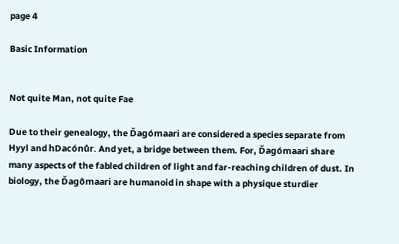page 4

Basic Information


Not quite Man, not quite Fae

Due to their genealogy, the Ďagómaari are considered a species separate from Hyyl and hDacónůr. And yet, a bridge between them. For, Ďagómaari share many aspects of the fabled children of light and far-reaching children of dust. In biology, the Ďagômaari are humanoid in shape with a physique sturdier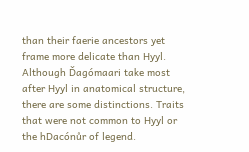than their faerie ancestors yet frame more delicate than Hyyl. Although Ďagómaari take most after Hyyl in anatomical structure, there are some distinctions. Traits that were not common to Hyyl or the hDacónůr of legend.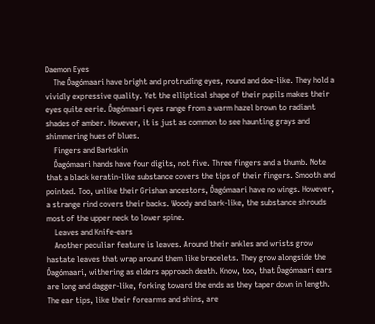Daemon Eyes
    The Ďagómaari have bright and protruding eyes, round and doe-like. They hold a vividly expressive quality. Yet the elliptical shape of their pupils makes their eyes quite eerie. Ďagómaari eyes range from a warm hazel brown to radiant shades of amber. However, it is just as common to see haunting grays and shimmering hues of blues.
    Fingers and Barkskin
    Ďagómaari hands have four digits, not five. Three fingers and a thumb. Note that a black keratin-like substance covers the tips of their fingers. Smooth and pointed. Too, unlike their Grishan ancestors, Ďagómaari have no wings. However, a strange rind covers their backs. Woody and bark-like, the substance shrouds most of the upper neck to lower spine.
    Leaves and Knife-ears
    Another peculiar feature is leaves. Around their ankles and wrists grow hastate leaves that wrap around them like bracelets. They grow alongside the Ďagómaari, withering as elders approach death. Know, too, that Ďagómaari ears are long and dagger-like, forking toward the ends as they taper down in length. The ear tips, like their forearms and shins, are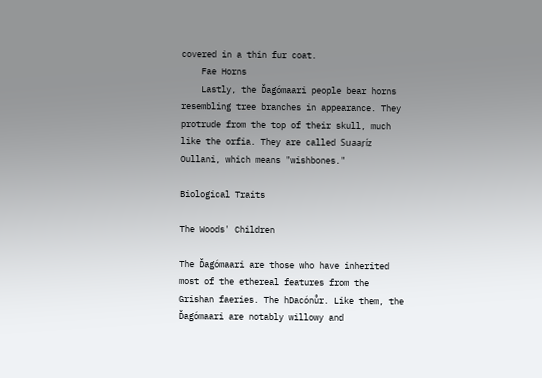covered in a thin fur coat.
    Fae Horns
    Lastly, the Ďagómaari people bear horns resembling tree branches in appearance. They protrude from the top of their skull, much like the orfia. They are called Suaar̗íz Oullani, which means "wishbones."

Biological Traits

The Woods' Children

The Ďagómaari are those who have inherited most of the ethereal features from the Grishan faeries. The hDacónůr. Like them, the Ďagómaari are notably willowy and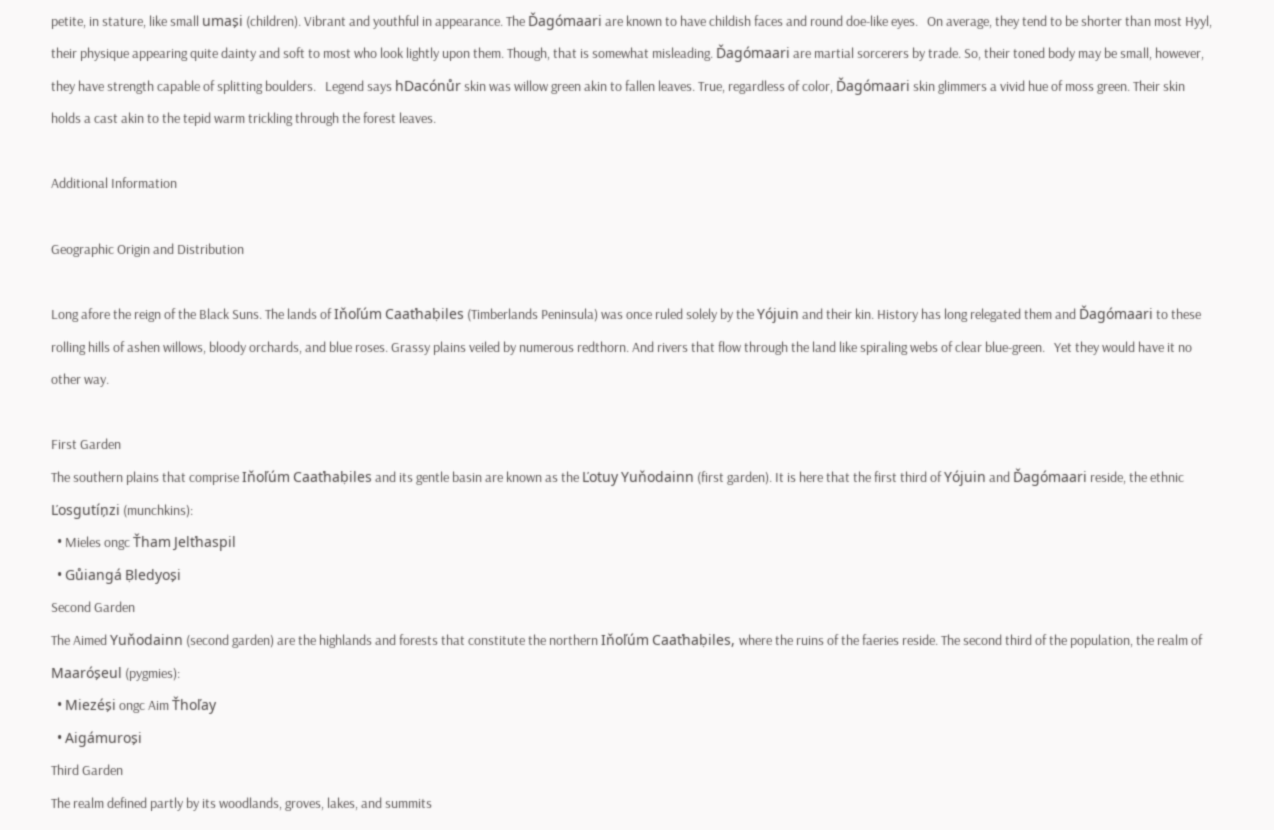petite, in stature, like small umas̗i (children). Vibrant and youthful in appearance. The Ďagómaari are known to have childish faces and round doe-like eyes.   On average, they tend to be shorter than most Hyyl, their physique appearing quite dainty and soft to most who look lightly upon them. Though, that is somewhat misleading. Ďagómaari are martial sorcerers by trade. So, their toned body may be small, however, they have strength capable of splitting boulders.   Legend says hDacónůr skin was willow green akin to fallen leaves. True, regardless of color, Ďagómaari skin glimmers a vivid hue of moss green. Their skin holds a cast akin to the tepid warm trickling through the forest leaves.

Additional Information

Geographic Origin and Distribution

Long afore the reign of the Black Suns. The lands of Iňoľúm Caaťhaḅiles (Timberlands Peninsula) was once ruled solely by the Yójuin and their kin. History has long relegated them and Ďagómaari to these rolling hills of ashen willows, bloody orchards, and blue roses. Grassy plains veiled by numerous redthorn. And rivers that flow through the land like spiraling webs of clear blue-green.   Yet they would have it no other way.

First Garden
The southern plains that comprise Iňoľúm Caaťhaḅiles and its gentle basin are known as the Ľotuy Yuňodainn (first garden). It is here that the first third of Yójuin and Ďagómaari reside, the ethnic Ľosgutín̗zi (munchkins):
  • Mieles ongc Ťham Jelťhaspil
  • Gůiangá Ḅledyos̗i
Second Garden
The Aimed Yuňodainn (second garden) are the highlands and forests that constitute the northern Iňoľúm Caaťhaḅiles, where the ruins of the faeries reside. The second third of the population, the realm of Maarós̗eul (pygmies):
  • Miezés̗i ongc Aim Ťhoľay
  • Aigámuros̗i
Third Garden
The realm defined partly by its woodlands, groves, lakes, and summits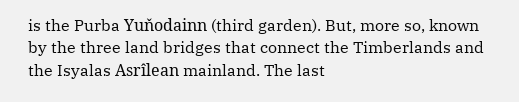is the Purba Yuňodainn (third garden). But, more so, known by the three land bridges that connect the Timberlands and the Isyalas Asrîlean mainland. The last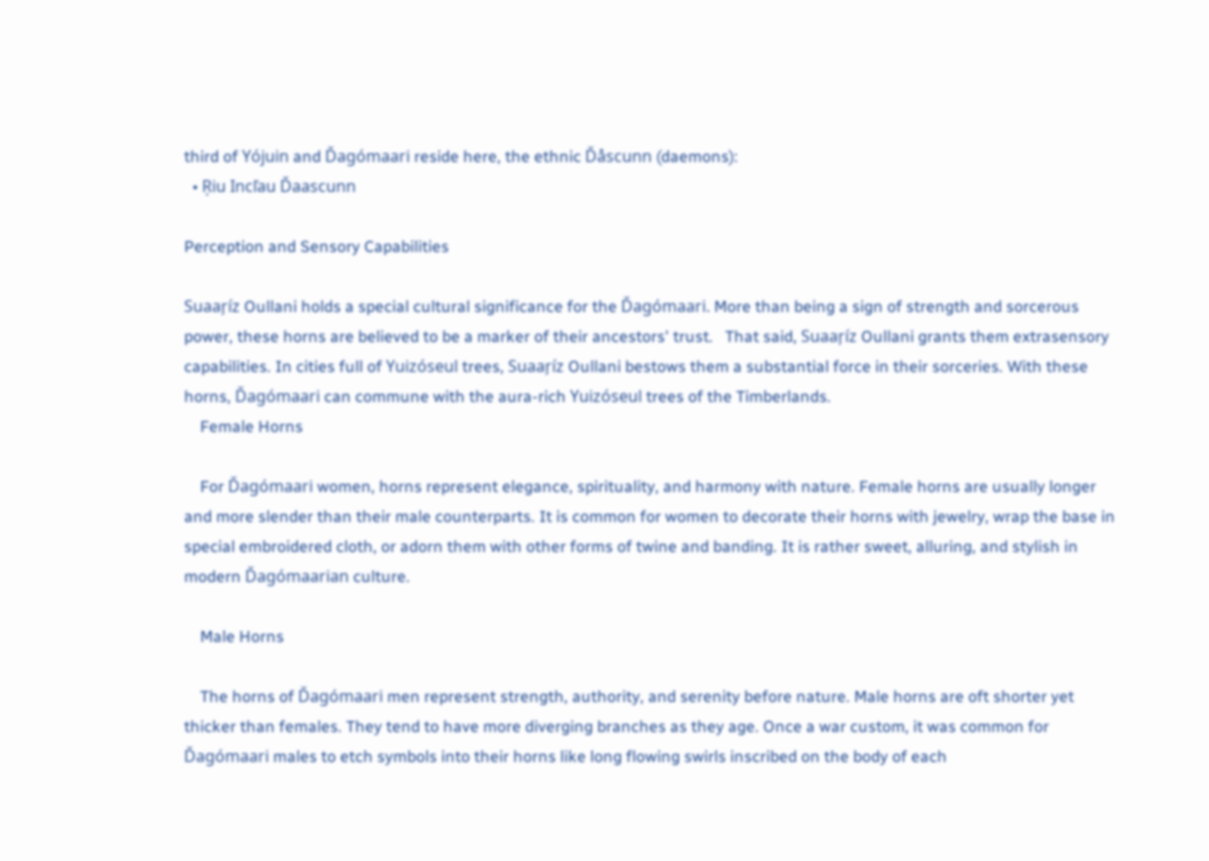third of Yójuin and Ďagómaari reside here, the ethnic Ďåscunn (daemons):
  • Ŗiu Incľau Ďaascunn

Perception and Sensory Capabilities

Suaar̗íz Oullani holds a special cultural significance for the Ďagómaari. More than being a sign of strength and sorcerous power, these horns are believed to be a marker of their ancestors' trust.   That said, Suaar̗íz Oullani grants them extrasensory capabilities. In cities full of Yuizóseul trees, Suaar̗íz Oullani bestows them a substantial force in their sorceries. With these horns, Ďagómaari can commune with the aura-rich Yuizóseul trees of the Timberlands.
    Female Horns

    For Ďagómaari women, horns represent elegance, spirituality, and harmony with nature. Female horns are usually longer and more slender than their male counterparts. It is common for women to decorate their horns with jewelry, wrap the base in special embroidered cloth, or adorn them with other forms of twine and banding. It is rather sweet, alluring, and stylish in modern Ďagómaarian culture.

    Male Horns

    The horns of Ďagómaari men represent strength, authority, and serenity before nature. Male horns are oft shorter yet thicker than females. They tend to have more diverging branches as they age. Once a war custom, it was common for Ďagómaari males to etch symbols into their horns like long flowing swirls inscribed on the body of each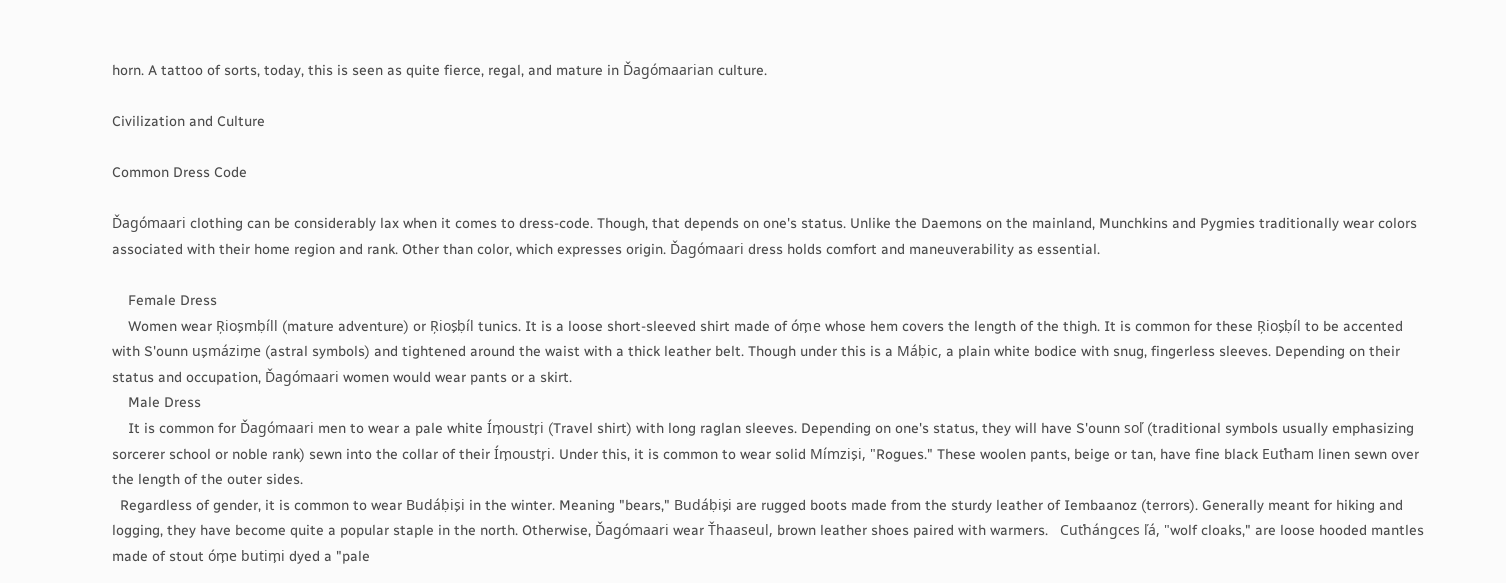horn. A tattoo of sorts, today, this is seen as quite fierce, regal, and mature in Ďagómaarian culture.

Civilization and Culture

Common Dress Code

Ďagómaari clothing can be considerably lax when it comes to dress-code. Though, that depends on one's status. Unlike the Daemons on the mainland, Munchkins and Pygmies traditionally wear colors associated with their home region and rank. Other than color, which expresses origin. Ďagómaari dress holds comfort and maneuverability as essential.

    Female Dress
    Women wear Ŗios̗mḅíll (mature adventure) or Ŗios̗ḅíl tunics. It is a loose short-sleeved shirt made of óm̗e whose hem covers the length of the thigh. It is common for these Ŗios̗ḅíl to be accented with S'ounn us̗mázim̗e (astral symbols) and tightened around the waist with a thick leather belt. Though under this is a Máḅic, a plain white bodice with snug, fingerless sleeves. Depending on their status and occupation, Ďagómaari women would wear pants or a skirt.
    Male Dress
    It is common for Ďagómaari men to wear a pale white Ím̗oustr̗i (Travel shirt) with long raglan sleeves. Depending on one's status, they will have S'ounn soľ (traditional symbols usually emphasizing sorcerer school or noble rank) sewn into the collar of their Ím̗oustr̗i. Under this, it is common to wear solid Mímzis̗i, "Rogues." These woolen pants, beige or tan, have fine black Euťham linen sewn over the length of the outer sides.
  Regardless of gender, it is common to wear Budáḅis̗i in the winter. Meaning "bears," Budáḅis̗i are rugged boots made from the sturdy leather of Iembaanoz (terrors). Generally meant for hiking and logging, they have become quite a popular staple in the north. Otherwise, Ďagómaari wear Ťhaaseul, brown leather shoes paired with warmers.   Cuťhángces ľá, "wolf cloaks," are loose hooded mantles made of stout óm̗e butim̗i dyed a "pale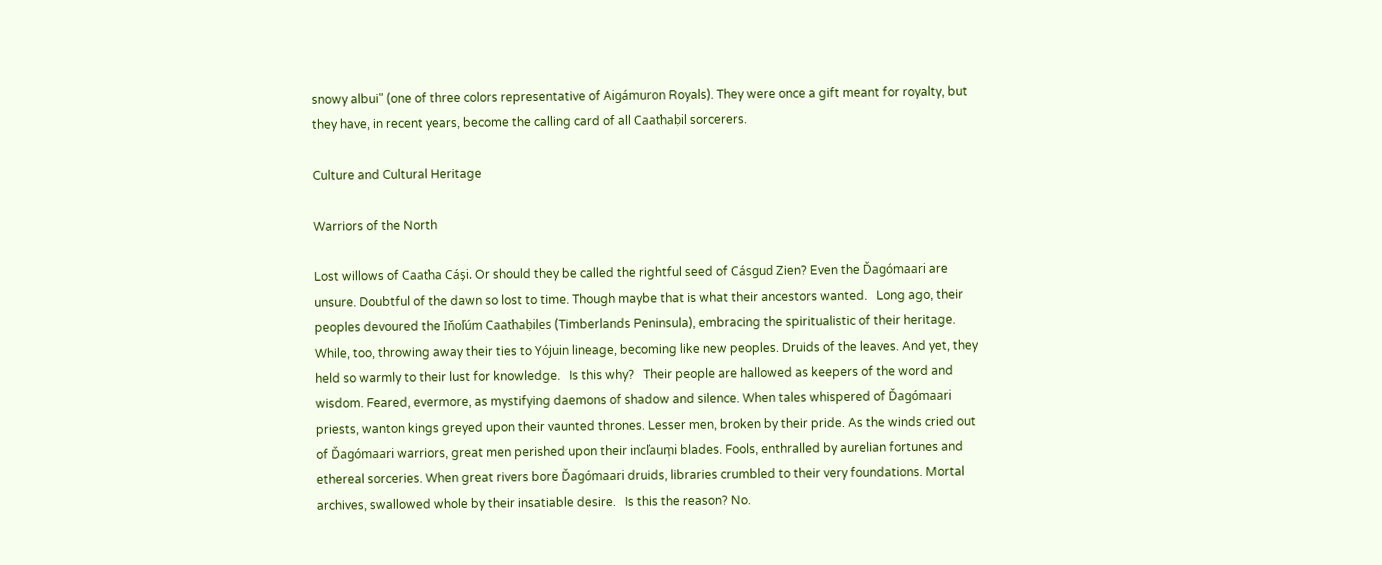snowy albui" (one of three colors representative of Aigámuron Royals). They were once a gift meant for royalty, but they have, in recent years, become the calling card of all Caaťhaḅil sorcerers.

Culture and Cultural Heritage

Warriors of the North

Lost willows of Caaťha Cás̗i. Or should they be called the rightful seed of Cásgud Zien? Even the Ďagómaari are unsure. Doubtful of the dawn so lost to time. Though maybe that is what their ancestors wanted.   Long ago, their peoples devoured the Iňoľúm Caaťhaḅiles (Timberlands Peninsula), embracing the spiritualistic of their heritage. While, too, throwing away their ties to Yójuin lineage, becoming like new peoples. Druids of the leaves. And yet, they held so warmly to their lust for knowledge.   Is this why?   Their people are hallowed as keepers of the word and wisdom. Feared, evermore, as mystifying daemons of shadow and silence. When tales whispered of Ďagómaari priests, wanton kings greyed upon their vaunted thrones. Lesser men, broken by their pride. As the winds cried out of Ďagómaari warriors, great men perished upon their incľaum̗i blades. Fools, enthralled by aurelian fortunes and ethereal sorceries. When great rivers bore Ďagómaari druids, libraries crumbled to their very foundations. Mortal archives, swallowed whole by their insatiable desire.   Is this the reason? No.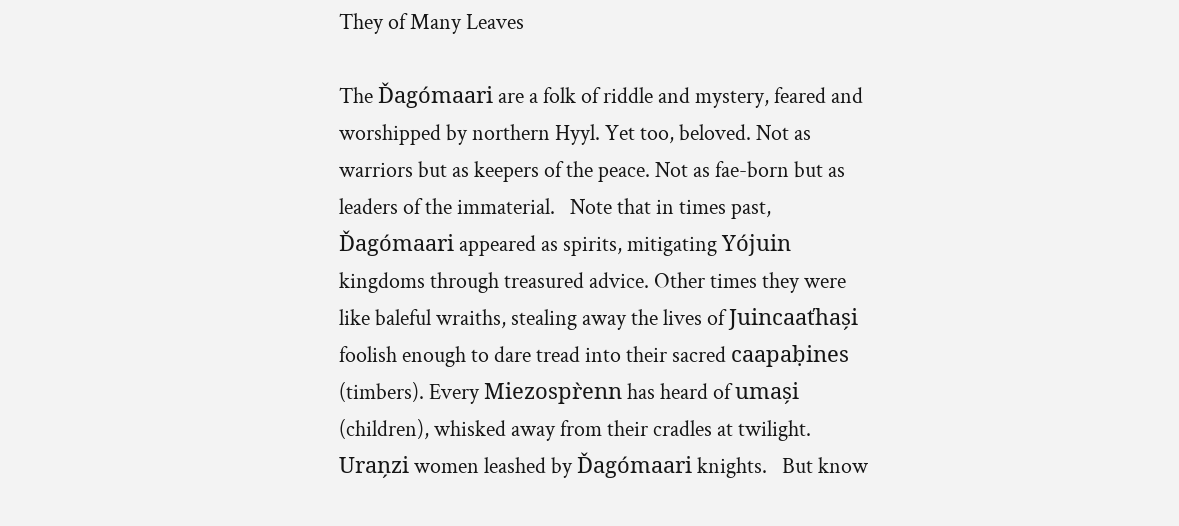They of Many Leaves

The Ďagómaari are a folk of riddle and mystery, feared and worshipped by northern Hyyl. Yet too, beloved. Not as warriors but as keepers of the peace. Not as fae-born but as leaders of the immaterial.   Note that in times past, Ďagómaari appeared as spirits, mitigating Yójuin kingdoms through treasured advice. Other times they were like baleful wraiths, stealing away the lives of Juincaaťhas̗i foolish enough to dare tread into their sacred caapaḅines (timbers). Every Miezospr̀enn has heard of umas̗i (children), whisked away from their cradles at twilight. Uran̗zi women leashed by Ďagómaari knights.   But know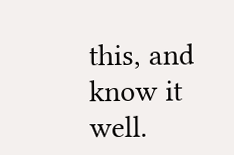this, and know it well.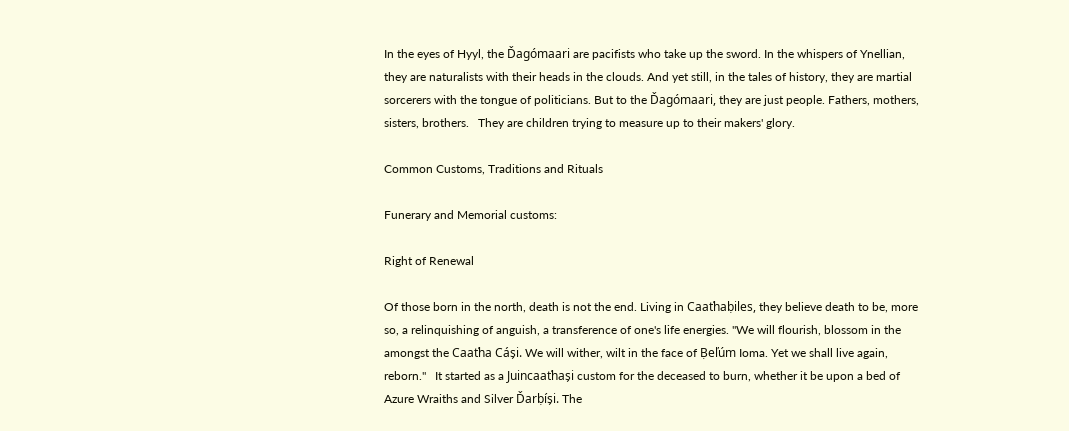In the eyes of Hyyl, the Ďagómaari are pacifists who take up the sword. In the whispers of Ynellian, they are naturalists with their heads in the clouds. And yet still, in the tales of history, they are martial sorcerers with the tongue of politicians. But to the Ďagómaari, they are just people. Fathers, mothers, sisters, brothers.   They are children trying to measure up to their makers' glory.

Common Customs, Traditions and Rituals

Funerary and Memorial customs:

Right of Renewal

Of those born in the north, death is not the end. Living in Caaťhaḅiles, they believe death to be, more so, a relinquishing of anguish, a transference of one's life energies. "We will flourish, blossom in the amongst the Caaťha Cás̗i. We will wither, wilt in the face of Ḅeľúm Ioma. Yet we shall live again, reborn."   It started as a Juincaaťhas̗i custom for the deceased to burn, whether it be upon a bed of Azure Wraiths and Silver Ďarḅís̗i. The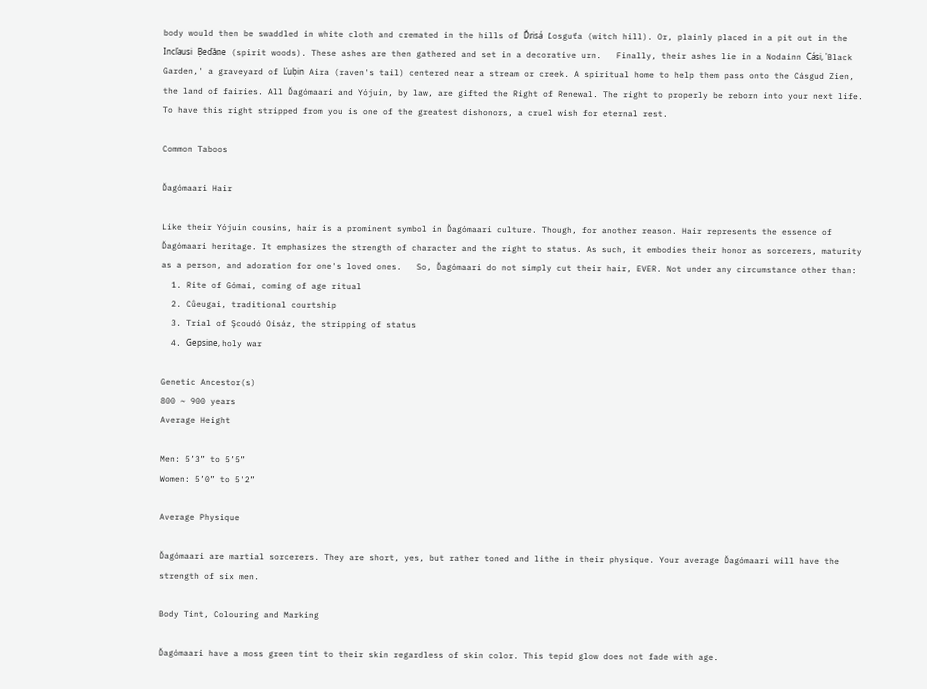body would then be swaddled in white cloth and cremated in the hills of Ďr̗isá Ľosguťa (witch hill). Or, plainly placed in a pit out in the Incľaus̗i Ḅeďån̗e (spirit woods). These ashes are then gathered and set in a decorative urn.   Finally, their ashes lie in a Nodainn Cás̗i, 'Black Garden,' a graveyard of Ľuḅin Aira (raven's tail) centered near a stream or creek. A spiritual home to help them pass onto the Cásgud Zien, the land of fairies. All Ďagómaari and Yójuin, by law, are gifted the Right of Renewal. The right to properly be reborn into your next life. To have this right stripped from you is one of the greatest dishonors, a cruel wish for eternal rest.

Common Taboos

Ďagómaari Hair

Like their Yójuin cousins, hair is a prominent symbol in Ďagómaari culture. Though, for another reason. Hair represents the essence of Ďagómaari heritage. It emphasizes the strength of character and the right to status. As such, it embodies their honor as sorcerers, maturity as a person, and adoration for one's loved ones.   So, Ďagómaari do not simply cut their hair, EVER. Not under any circumstance other than:
  1. Rite of Gómai, coming of age ritual
  2. Cůeugai, traditional courtship
  3. Trial of Şcoudó Oisáz, the stripping of status
  4. Gepsin̗e, holy war

Genetic Ancestor(s)
800 ~ 900 years
Average Height

Men: 5’3” to 5’5”
Women: 5’0” to 5'2”

Average Physique

Ďagómaari are martial sorcerers. They are short, yes, but rather toned and lithe in their physique. Your average Ďagómaari will have the strength of six men.

Body Tint, Colouring and Marking

Ďagómaari have a moss green tint to their skin regardless of skin color. This tepid glow does not fade with age.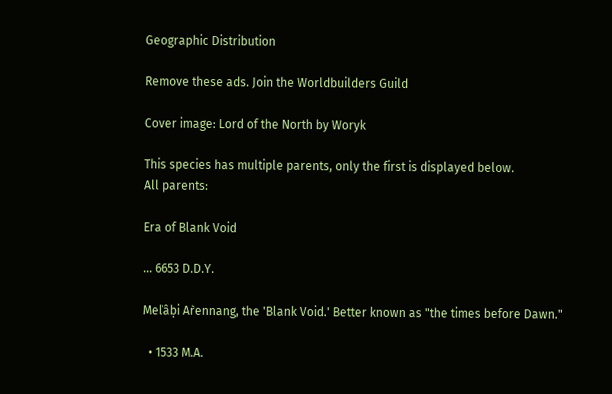Geographic Distribution

Remove these ads. Join the Worldbuilders Guild

Cover image: Lord of the North by Woryk

This species has multiple parents, only the first is displayed below.
All parents:

Era of Blank Void

... 6653 D.D.Y.

Meľâḅi Ar̀ennang, the 'Blank Void.' Better known as "the times before Dawn."

  • 1533 M.A.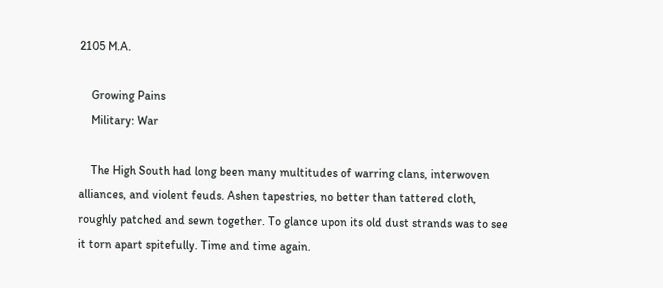2105 M.A.

    Growing Pains
    Military: War

    The High South had long been many multitudes of warring clans, interwoven alliances, and violent feuds. Ashen tapestries, no better than tattered cloth, roughly patched and sewn together. To glance upon its old dust strands was to see it torn apart spitefully. Time and time again.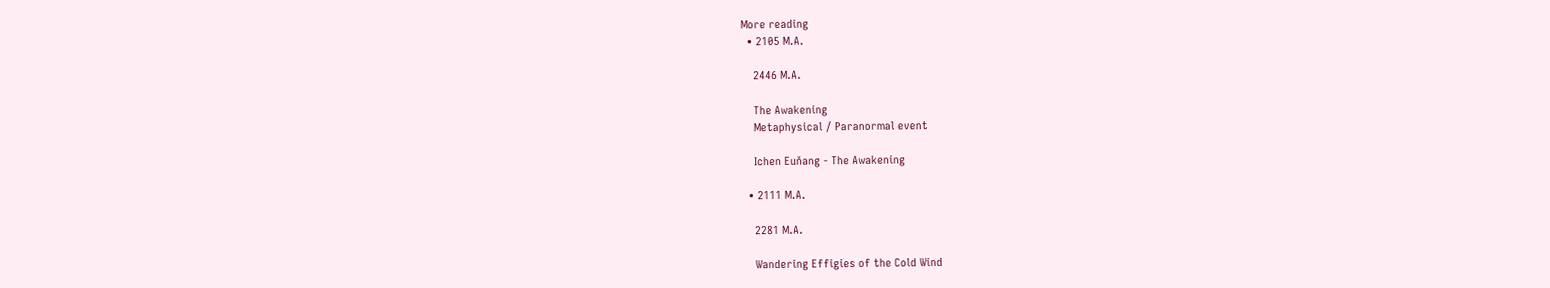More reading
  • 2105 M.A.

    2446 M.A.

    The Awakening
    Metaphysical / Paranormal event

    Ichen Euňang - The Awakening

  • 2111 M.A.

    2281 M.A.

    Wandering Effigies of the Cold Wind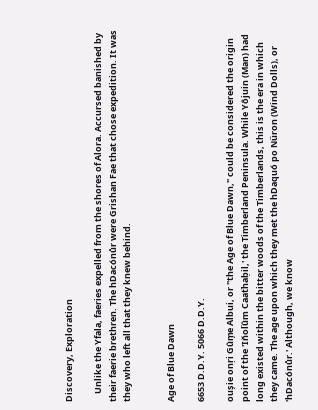Discovery, Exploration

    Unlike the Yfala, faeries expelled from the shores of Alora. Accursed banished by their faerie brethren. The hDacónůr were Grishan Fae that chose expedition. It was they who left all that they knew behind.


Age of Blue Dawn

6653 D.D.Y. 5066 D.D.Y.

ous̗ie onŗi Gûm̗e Albui, or "the Age of Blue Dawn," could be considered the origin point of the 'Iňoľûm Caaťhaḅil,' the Timberland Peninsula. While Yôjuin (Man) had long existed within the bitter woods of the Timberlands, this is the era in which they came. The age upon which they met the hDaquó po Nüron (Wind Dolls), or 'hDacónůr.' Although, we know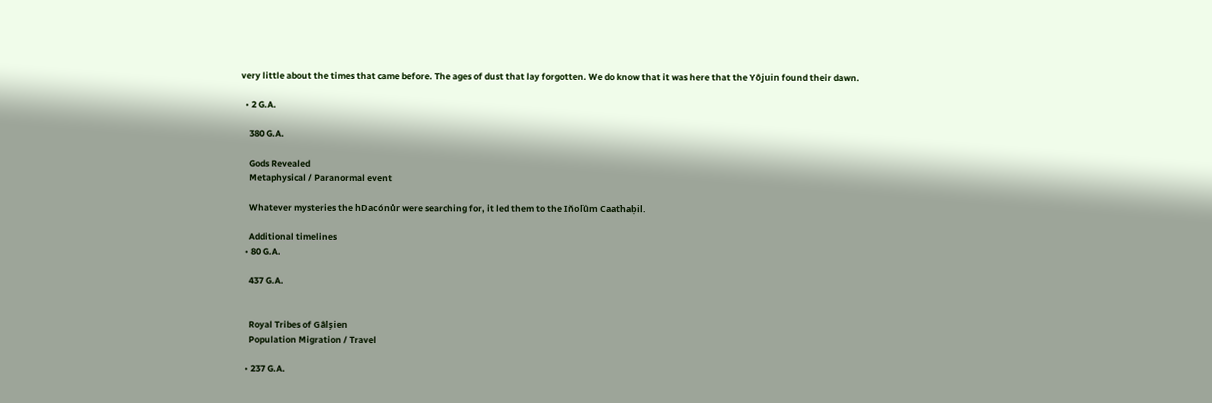very little about the times that came before. The ages of dust that lay forgotten. We do know that it was here that the Yôjuin found their dawn.

  • 2 G.A.

    380 G.A.

    Gods Revealed
    Metaphysical / Paranormal event

    Whatever mysteries the hDacónůr were searching for, it led them to the Iňoľûm Caaťhaḅil.

    Additional timelines
  • 80 G.A.

    437 G.A.


    Royal Tribes of Gâls̗ien
    Population Migration / Travel

  • 237 G.A.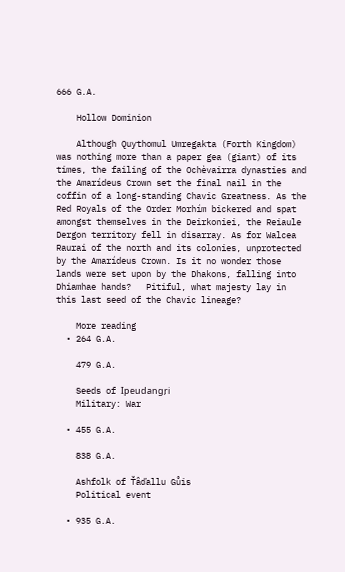666 G.A.

    Hollow Dominion

    Although Quythomul Umregakta (Forth Kingdom) was nothing more than a paper gea (giant) of its times, the failing of the Ochèvairra dynasties and the Amarídeus Crown set the final nail in the coffin of a long-standing Chavic Greatness. As the Red Royals of the Order Morhím bickered and spat amongst themselves in the Deirkoniei, the Reiaule Dergon territory fell in disarray. As for Walcea Raurai of the north and its colonies, unprotected by the Amarídeus Crown. Is it no wonder those lands were set upon by the Dhakons, falling into Dhiamhae hands?   Pitiful, what majesty lay in this last seed of the Chavic lineage?

    More reading
  • 264 G.A.

    479 G.A.

    Seeds of Ipeudangr̗i
    Military: War

  • 455 G.A.

    838 G.A.

    Ashfolk of Ťâďallu Gůis
    Political event

  • 935 G.A.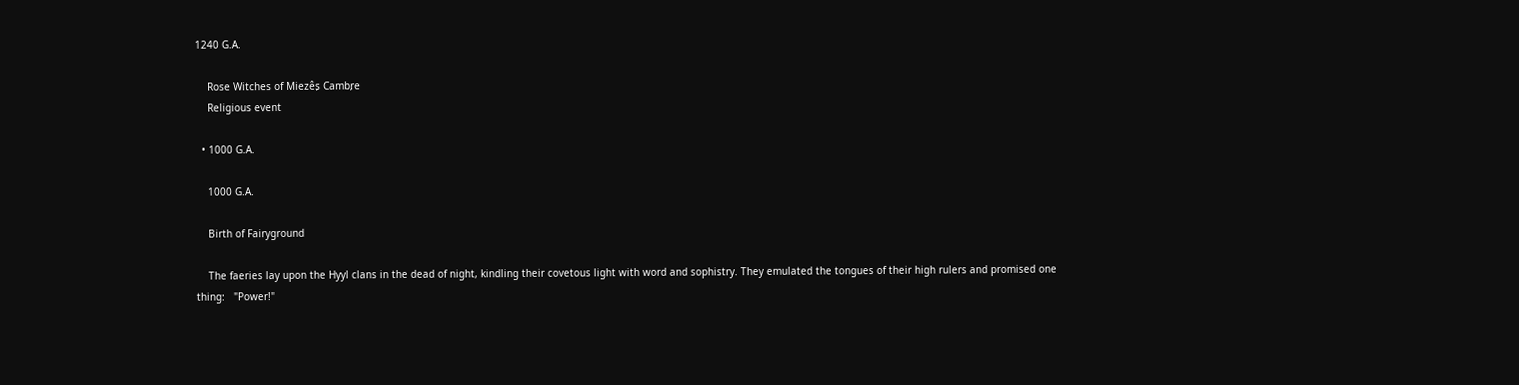1240 G.A.

    Rose Witches of Miezês̗ Cambr̗e
    Religious event

  • 1000 G.A.

    1000 G.A.

    Birth of Fairyground

    The faeries lay upon the Hyyl clans in the dead of night, kindling their covetous light with word and sophistry. They emulated the tongues of their high rulers and promised one thing:   "Power!"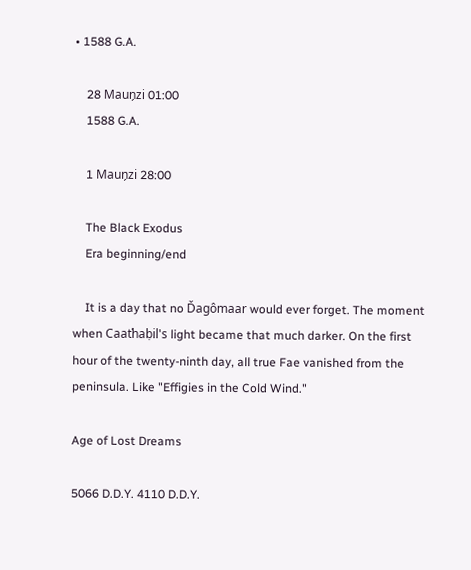• 1588 G.A.

    28 Maun̗zi 01:00
    1588 G.A.

    1 Maun̗zi 28:00

    The Black Exodus
    Era beginning/end

    It is a day that no Ďagômaar would ever forget. The moment when Caaťhaḅil's light became that much darker. On the first hour of the twenty-ninth day, all true Fae vanished from the peninsula. Like "Effigies in the Cold Wind."

Age of Lost Dreams

5066 D.D.Y. 4110 D.D.Y.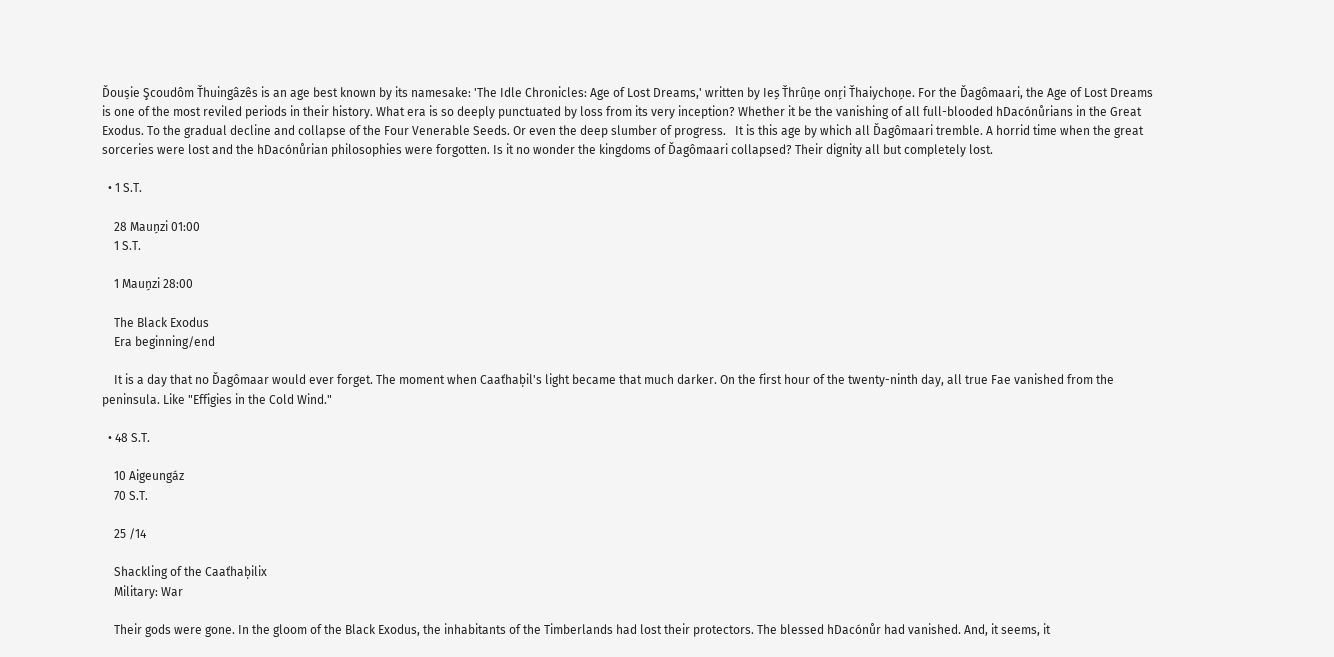Ďous̗ie Şcoudôm Ťhuingâzês is an age best known by its namesake: 'The Idle Chronicles: Age of Lost Dreams,' written by Ies̗ Ťhrûn̗e onr̗i Ťhaiychon̗e. For the Ďagômaari, the Age of Lost Dreams is one of the most reviled periods in their history. What era is so deeply punctuated by loss from its very inception? Whether it be the vanishing of all full-blooded hDacónůrians in the Great Exodus. To the gradual decline and collapse of the Four Venerable Seeds. Or even the deep slumber of progress.   It is this age by which all Ďagômaari tremble. A horrid time when the great sorceries were lost and the hDacónůrian philosophies were forgotten. Is it no wonder the kingdoms of Ďagômaari collapsed? Their dignity all but completely lost.

  • 1 S.T.

    28 Maun̗zi 01:00
    1 S.T.

    1 Maun̗zi 28:00

    The Black Exodus
    Era beginning/end

    It is a day that no Ďagômaar would ever forget. The moment when Caaťhaḅil's light became that much darker. On the first hour of the twenty-ninth day, all true Fae vanished from the peninsula. Like "Effigies in the Cold Wind."

  • 48 S.T.

    10 Aigeungáz
    70 S.T.

    25 /14

    Shackling of the Caaťhaḅilix
    Military: War

    Their gods were gone. In the gloom of the Black Exodus, the inhabitants of the Timberlands had lost their protectors. The blessed hDacónůr had vanished. And, it seems, it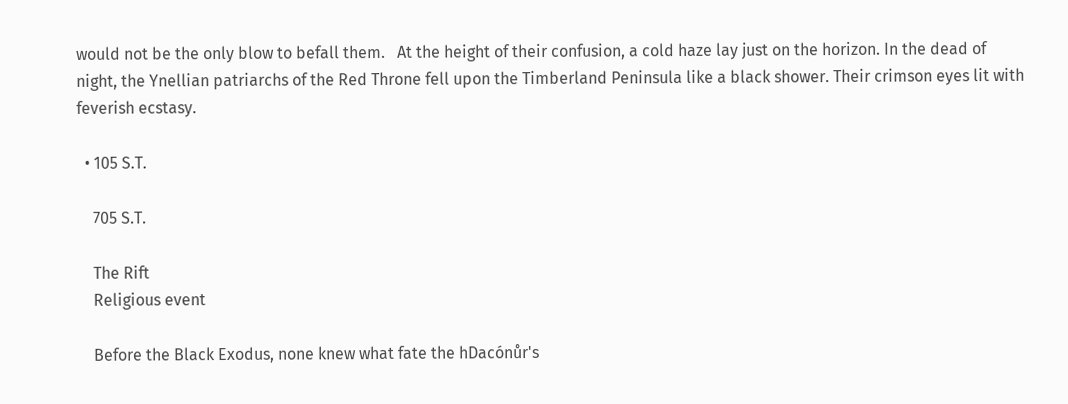would not be the only blow to befall them.   At the height of their confusion, a cold haze lay just on the horizon. In the dead of night, the Ynellian patriarchs of the Red Throne fell upon the Timberland Peninsula like a black shower. Their crimson eyes lit with feverish ecstasy.

  • 105 S.T.

    705 S.T.

    The Rift
    Religious event

    Before the Black Exodus, none knew what fate the hDacónůr's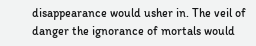disappearance would usher in. The veil of danger the ignorance of mortals would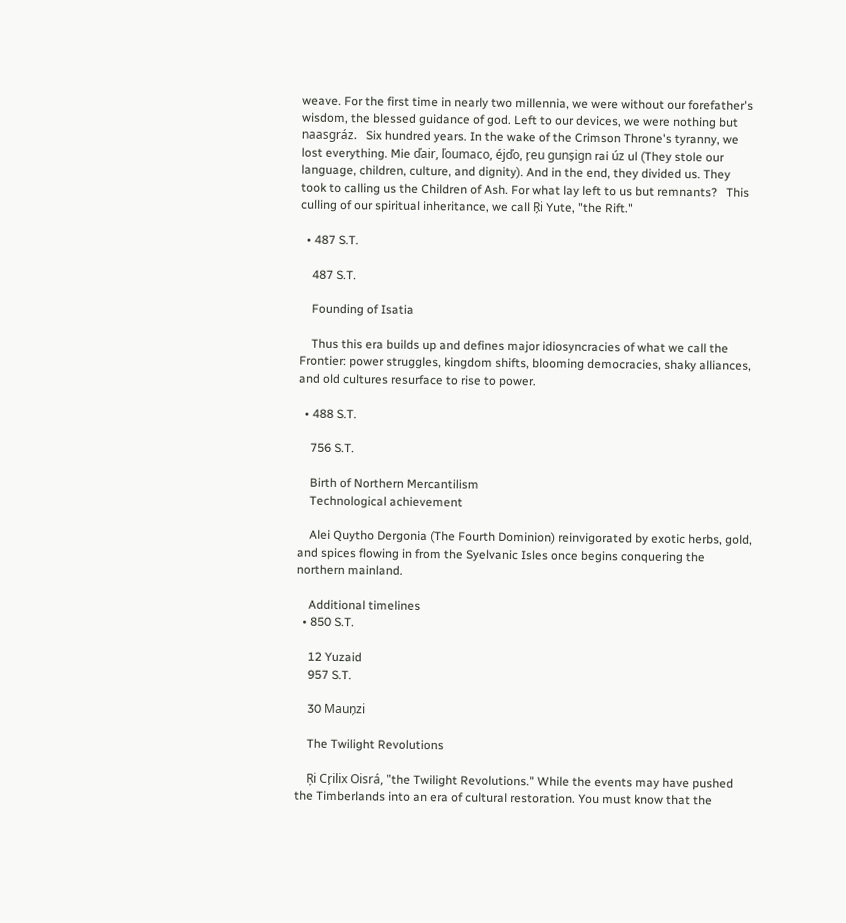weave. For the first time in nearly two millennia, we were without our forefather's wisdom, the blessed guidance of god. Left to our devices, we were nothing but naasgráz.   Six hundred years. In the wake of the Crimson Throne's tyranny, we lost everything. Mie ďair, ľoumaco, éjďo, r̗eu guns̗ign rai úz ul (They stole our language, children, culture, and dignity). And in the end, they divided us. They took to calling us the Children of Ash. For what lay left to us but remnants?   This culling of our spiritual inheritance, we call R̗i Yute, "the Rift."

  • 487 S.T.

    487 S.T.

    Founding of Isatia

    Thus this era builds up and defines major idiosyncracies of what we call the Frontier: power struggles, kingdom shifts, blooming democracies, shaky alliances, and old cultures resurface to rise to power.

  • 488 S.T.

    756 S.T.

    Birth of Northern Mercantilism
    Technological achievement

    Alei Quytho Dergonia (The Fourth Dominion) reinvigorated by exotic herbs, gold, and spices flowing in from the Syelvanic Isles once begins conquering the northern mainland.

    Additional timelines
  • 850 S.T.

    12 Yuzaid
    957 S.T.

    30 Maun̗zi

    The Twilight Revolutions

    Ŗi Cr̗ilix Oisrá, "the Twilight Revolutions." While the events may have pushed the Timberlands into an era of cultural restoration. You must know that the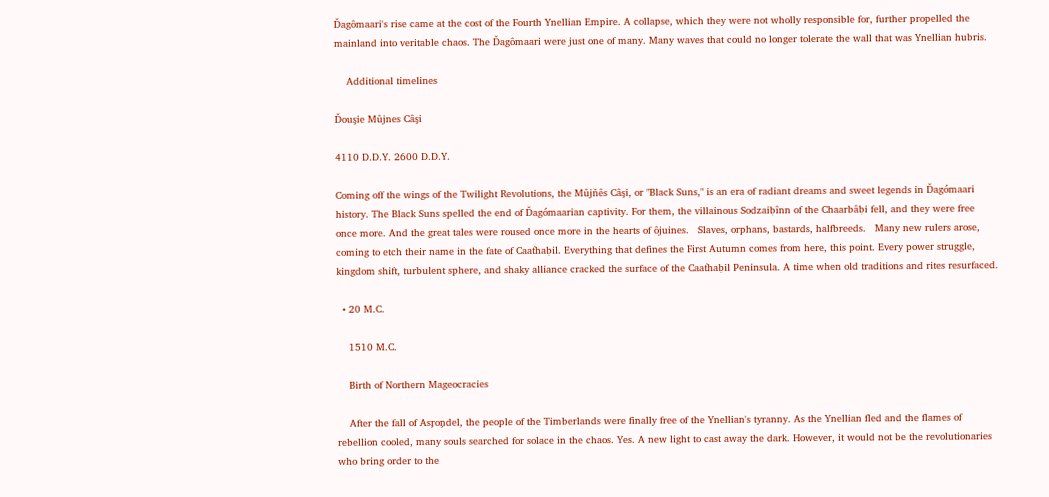Ďagômaari's rise came at the cost of the Fourth Ynellian Empire. A collapse, which they were not wholly responsible for, further propelled the mainland into veritable chaos. The Ďagômaari were just one of many. Many waves that could no longer tolerate the wall that was Ynellian hubris.

    Additional timelines

Ďous̗ie Mûjnes Câs̗i

4110 D.D.Y. 2600 D.D.Y.

Coming off the wings of the Twilight Revolutions, the Mûjňês Câs̗i, or "Black Suns," is an era of radiant dreams and sweet legends in Ďagómaari history. The Black Suns spelled the end of Ďagómaarian captivity. For them, the villainous Sodzaiḅînn of the Chaarbâḅi fell, and they were free once more. And the great tales were roused once more in the hearts of ôjuines.   Slaves, orphans, bastards, halfbreeds.   Many new rulers arose, coming to etch their name in the fate of Caaťhaḅil. Everything that defines the First Autumn comes from here, this point. Every power struggle, kingdom shift, turbulent sphere, and shaky alliance cracked the surface of the Caaťhaḅil Peninsula. A time when old traditions and rites resurfaced.

  • 20 M.C.

    1510 M.C.

    Birth of Northern Mageocracies

    After the fall of Asr̗on̗del, the people of the Timberlands were finally free of the Ynellian's tyranny. As the Ynellian fled and the flames of rebellion cooled, many souls searched for solace in the chaos. Yes. A new light to cast away the dark. However, it would not be the revolutionaries who bring order to the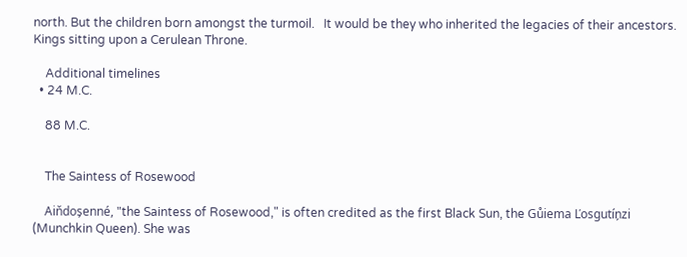north. But the children born amongst the turmoil.   It would be they who inherited the legacies of their ancestors. Kings sitting upon a Cerulean Throne.

    Additional timelines
  • 24 M.C.

    88 M.C.


    The Saintess of Rosewood

    Aiňdos̗enné, "the Saintess of Rosewood," is often credited as the first Black Sun, the Gůiema Ľosgutín̗zi (Munchkin Queen). She was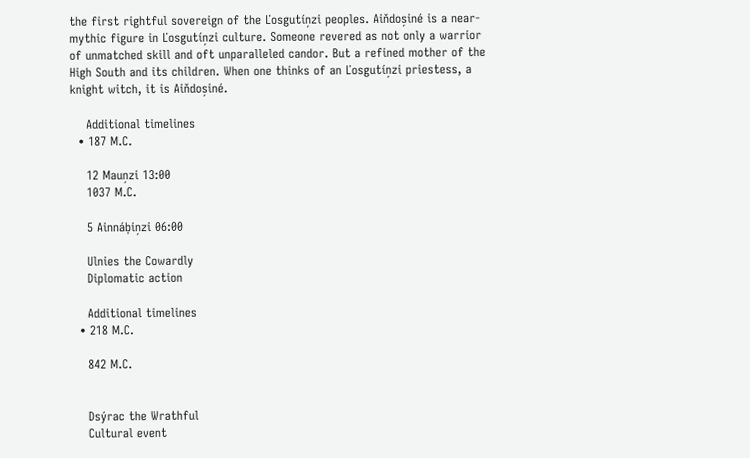the first rightful sovereign of the Ľosgutín̗zi peoples. Aiňdos̗iné is a near-mythic figure in Ľosgutín̗zi culture. Someone revered as not only a warrior of unmatched skill and oft unparalleled candor. But a refined mother of the High South and its children. When one thinks of an Ľosgutín̗zi priestess, a knight witch, it is Aiňdos̗iné.

    Additional timelines
  • 187 M.C.

    12 Maun̗zi 13:00
    1037 M.C.

    5 Ainnáḅin̗zi 06:00

    Ulnies the Cowardly
    Diplomatic action

    Additional timelines
  • 218 M.C.

    842 M.C.


    Dsýrac the Wrathful
    Cultural event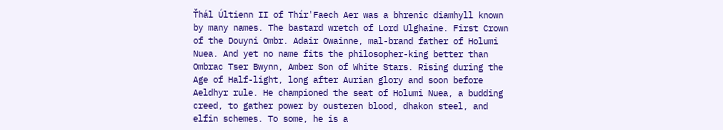Ťhál Últienn II of Thír'Faech Aer was a bhrenic diamhyll known by many names. The bastard wretch of Lord Ulghaine. First Crown of the Douyni Ombr. Adair Owainne, mal-brand father of Holumi Nuea. And yet no name fits the philosopher-king better than Ombrac Tser Bwynn, Amber Son of White Stars. Rising during the Age of Half-light, long after Aurian glory and soon before Aeldhyr rule. He championed the seat of Holumi Nuea, a budding creed, to gather power by ousteren blood, dhakon steel, and elfin schemes. To some, he is a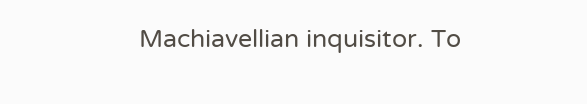Machiavellian inquisitor. To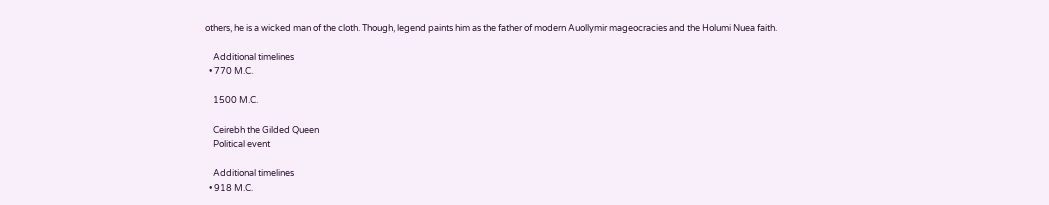others, he is a wicked man of the cloth. Though, legend paints him as the father of modern Auollymir mageocracies and the Holumi Nuea faith.

    Additional timelines
  • 770 M.C.

    1500 M.C.

    Ceirebh the Gilded Queen
    Political event

    Additional timelines
  • 918 M.C.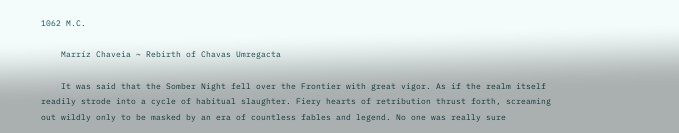1062 M.C.

    Marríz Chaveìa ~ Rebirth of Chavas Umregacta

    It was said that the Somber Night fell over the Frontier with great vigor. As if the realm itself readily strode into a cycle of habitual slaughter. Fiery hearts of retribution thrust forth, screaming out wildly only to be masked by an era of countless fables and legend. No one was really sure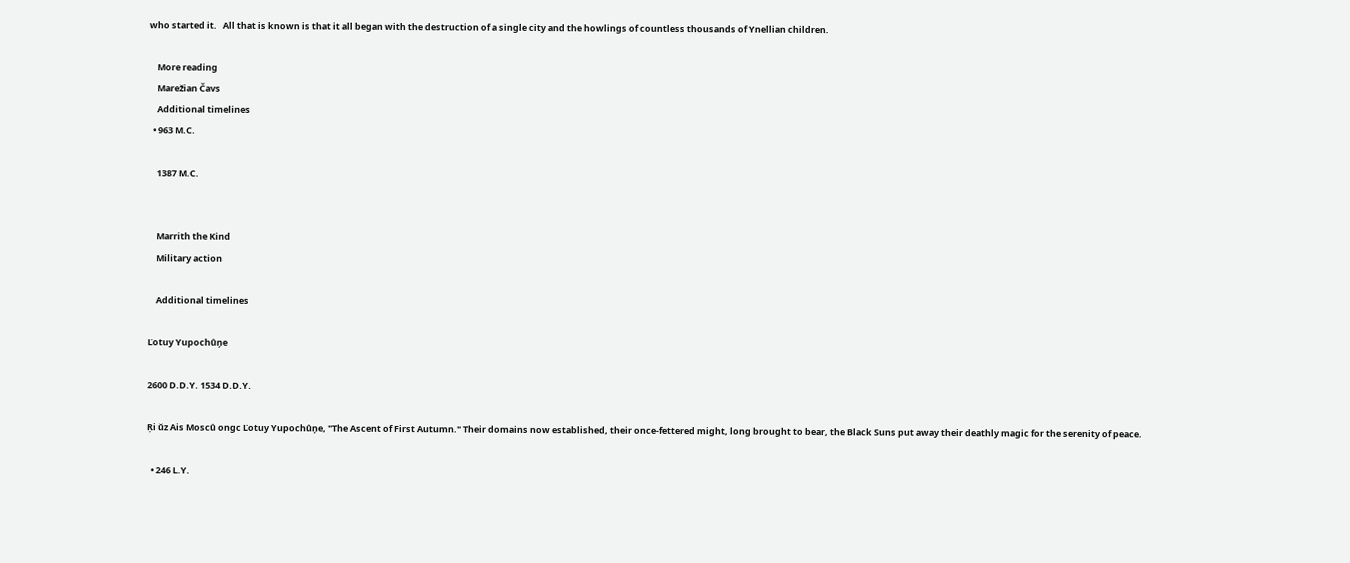who started it.   All that is known is that it all began with the destruction of a single city and the howlings of countless thousands of Ynellian children.

    More reading
    Marežian Čavs
    Additional timelines
  • 963 M.C.

    1387 M.C.


    Marrith the Kind
    Military action

    Additional timelines

Ľotuy Yupochûn̗e

2600 D.D.Y. 1534 D.D.Y.

Ŗi ǔz Ais Moscû ongc Ľotuy Yupochûn̗e, "The Ascent of First Autumn." Their domains now established, their once-fettered might, long brought to bear, the Black Suns put away their deathly magic for the serenity of peace.

  • 246 L.Y.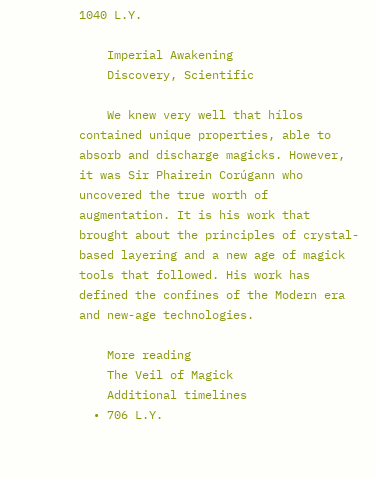1040 L.Y.

    Imperial Awakening
    Discovery, Scientific

    We knew very well that hílos contained unique properties, able to absorb and discharge magicks. However, it was Sir Phairein Corúgann who uncovered the true worth of augmentation. It is his work that brought about the principles of crystal-based layering and a new age of magick tools that followed. His work has defined the confines of the Modern era and new-age technologies.

    More reading
    The Veil of Magick
    Additional timelines
  • 706 L.Y.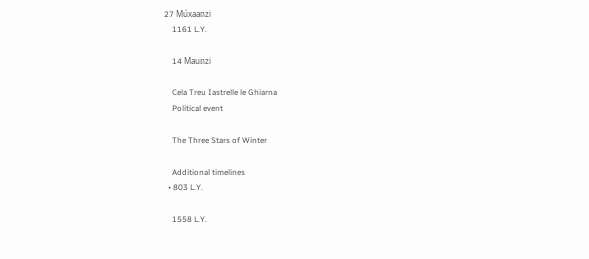27 Múxaan̗zi
    1161 L.Y.

    14 Maun̗zi

    Cela Treu Iastrelle le Ghiarna
    Political event

    The Three Stars of Winter

    Additional timelines
  • 803 L.Y.

    1558 L.Y.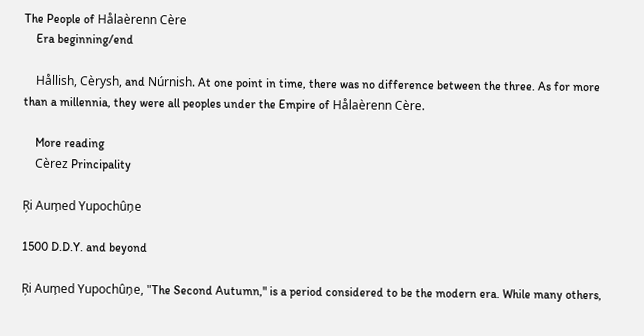The People of Hålaèrenn Cère
    Era beginning/end

    Hållish, Cèrysh, and Núrnish. At one point in time, there was no difference between the three. As for more than a millennia, they were all peoples under the Empire of Hålaèrenn Cère.

    More reading
    Cèrez Principality

Ŗi Aum̗ed Yupochûn̗e

1500 D.D.Y. and beyond

Ŗi Aum̗ed Yupochûn̗e, "The Second Autumn," is a period considered to be the modern era. While many others,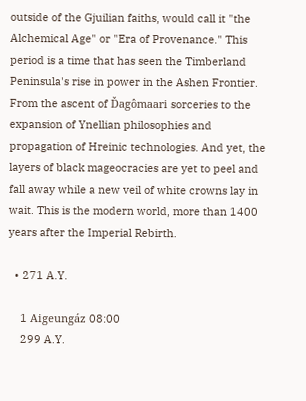outside of the Gjuilian faiths, would call it "the Alchemical Age" or "Era of Provenance." This period is a time that has seen the Timberland Peninsula's rise in power in the Ashen Frontier. From the ascent of Ďagômaari sorceries to the expansion of Ynellian philosophies and propagation of Hreinic technologies. And yet, the layers of black mageocracies are yet to peel and fall away while a new veil of white crowns lay in wait. This is the modern world, more than 1400 years after the Imperial Rebirth.

  • 271 A.Y.

    1 Aigeungáz 08:00
    299 A.Y.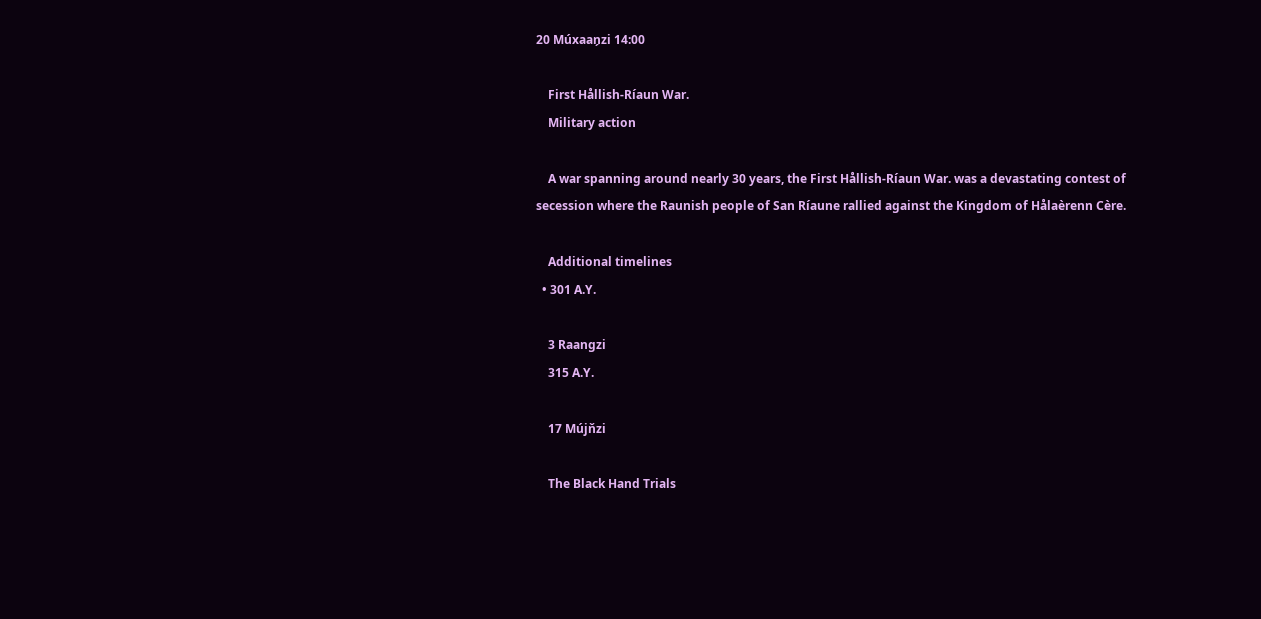20 Múxaan̗zi 14:00

    First Hållish-Ríaun War.
    Military action

    A war spanning around nearly 30 years, the First Hållish-Ríaun War. was a devastating contest of secession where the Raunish people of San Ríaune rallied against the Kingdom of Hålaèrenn Cère.

    Additional timelines
  • 301 A.Y.

    3 Raangzi
    315 A.Y.

    17 Mújňzi

    The Black Hand Trials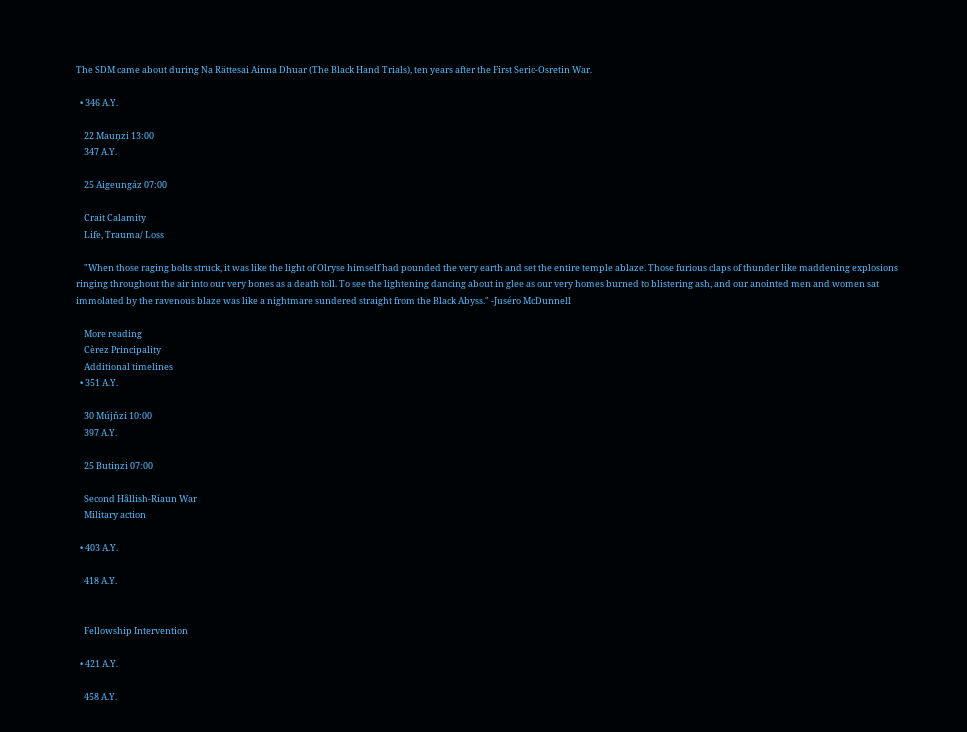The SDM came about during Na Rättesai Aínna Dhuar (The Black Hand Trials), ten years after the First Seric-Osretin War.

  • 346 A.Y.

    22 Maun̗zi 13:00
    347 A.Y.

    25 Aigeungáz 07:00

    Crait Calamity
    Life, Trauma/ Loss

    "When those raging bolts struck, it was like the light of Olryse himself had pounded the very earth and set the entire temple ablaze. Those furious claps of thunder like maddening explosions ringing throughout the air into our very bones as a death toll. To see the lightening dancing about in glee as our very homes burned to blistering ash, and our anointed men and women sat immolated by the ravenous blaze was like a nightmare sundered straight from the Black Abyss." -Juséro McDunnell

    More reading
    Cèrez Principality
    Additional timelines
  • 351 A.Y.

    30 Mújňzi 10:00
    397 A.Y.

    25 Butin̗zi 07:00

    Second Hållish-Ríaun War
    Military action

  • 403 A.Y.

    418 A.Y.


    Fellowship Intervention

  • 421 A.Y.

    458 A.Y.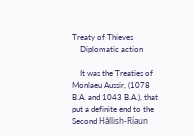Treaty of Thieves
    Diplomatic action

    It was the Treaties of Monlaeu Aussir, (1078 B.A. and 1043 B.A.), that put a definite end to the Second Hållish-Ríaun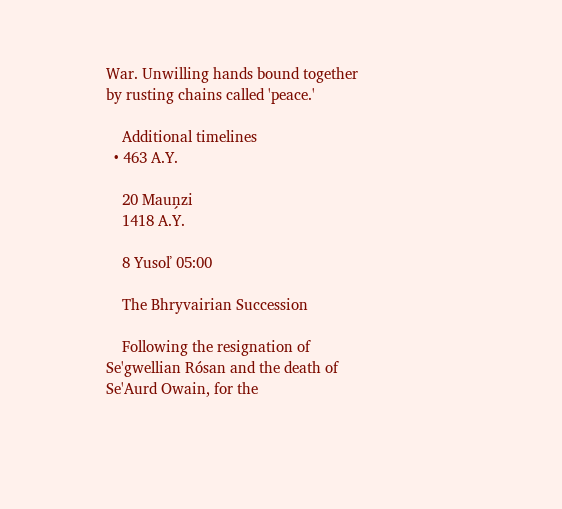War. Unwilling hands bound together by rusting chains called 'peace.'

    Additional timelines
  • 463 A.Y.

    20 Maun̗zi
    1418 A.Y.

    8 Yusoľ 05:00

    The Bhryvairian Succession

    Following the resignation of Se'gwellian Rósan and the death of Se'Aurd Owain, for the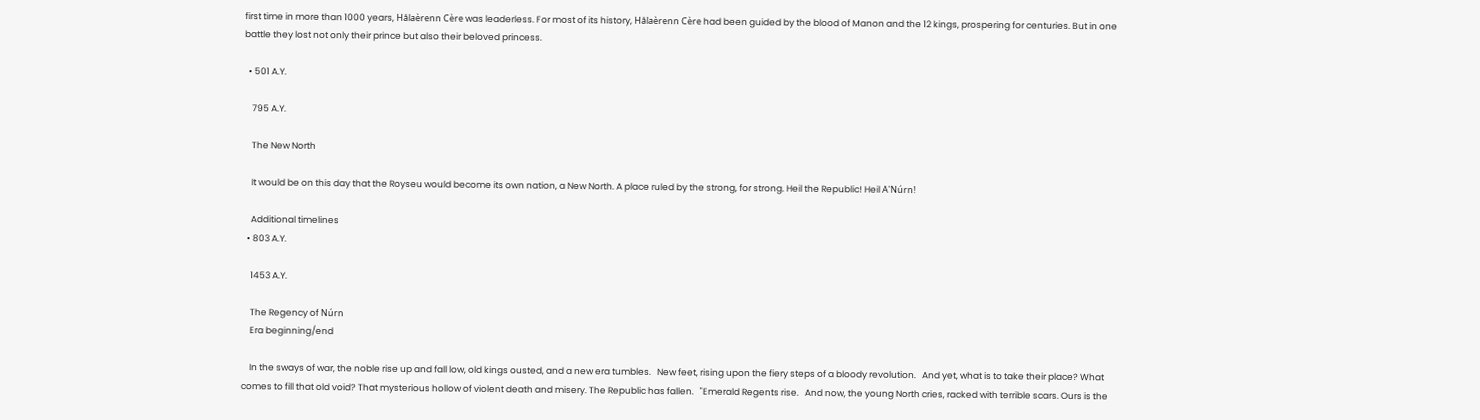first time in more than 1000 years, Hålaèrenn Cère was leaderless. For most of its history, Hålaèrenn Cère had been guided by the blood of Manon and the 12 kings, prospering for centuries. But in one battle they lost not only their prince but also their beloved princess.

  • 501 A.Y.

    795 A.Y.

    The New North

    It would be on this day that the Royseu would become its own nation, a New North. A place ruled by the strong, for strong. Heil the Republic! Heil A'Núrn!

    Additional timelines
  • 803 A.Y.

    1453 A.Y.

    The Regency of Núrn
    Era beginning/end

    In the sways of war, the noble rise up and fall low, old kings ousted, and a new era tumbles.   New feet, rising upon the fiery steps of a bloody revolution.   And yet, what is to take their place? What comes to fill that old void? That mysterious hollow of violent death and misery. The Republic has fallen.   "Emerald Regents rise.   And now, the young North cries, racked with terrible scars. Ours is the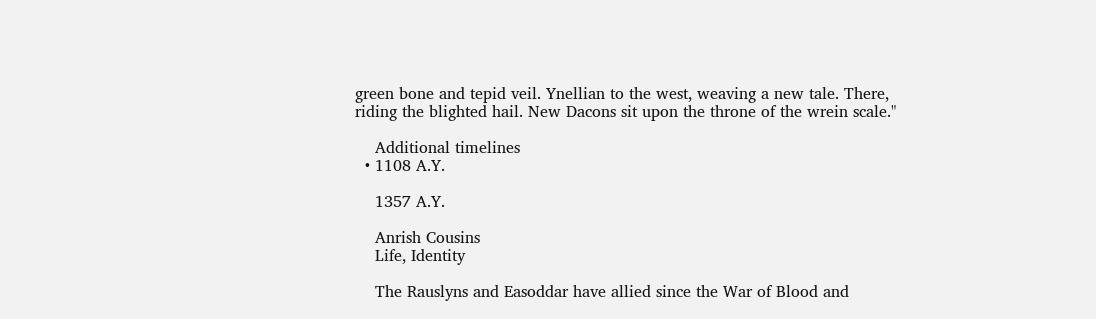green bone and tepid veil. Ynellian to the west, weaving a new tale. There, riding the blighted hail. New Dacons sit upon the throne of the wrein scale."

    Additional timelines
  • 1108 A.Y.

    1357 A.Y.

    Anrish Cousins
    Life, Identity

    The Rauslyns and Easoddar have allied since the War of Blood and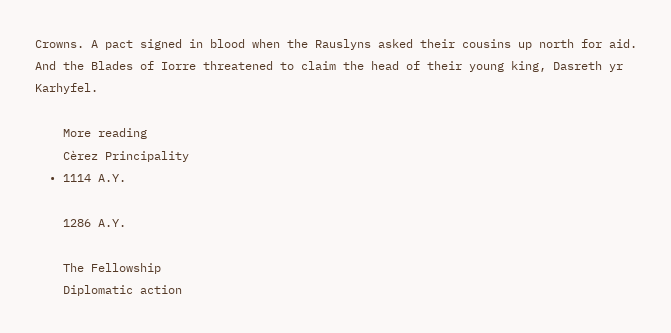Crowns. A pact signed in blood when the Rauslyns asked their cousins up north for aid. And the Blades of Iorre threatened to claim the head of their young king, Dasreth yr Karhyfel.

    More reading
    Cèrez Principality
  • 1114 A.Y.

    1286 A.Y.

    The Fellowship
    Diplomatic action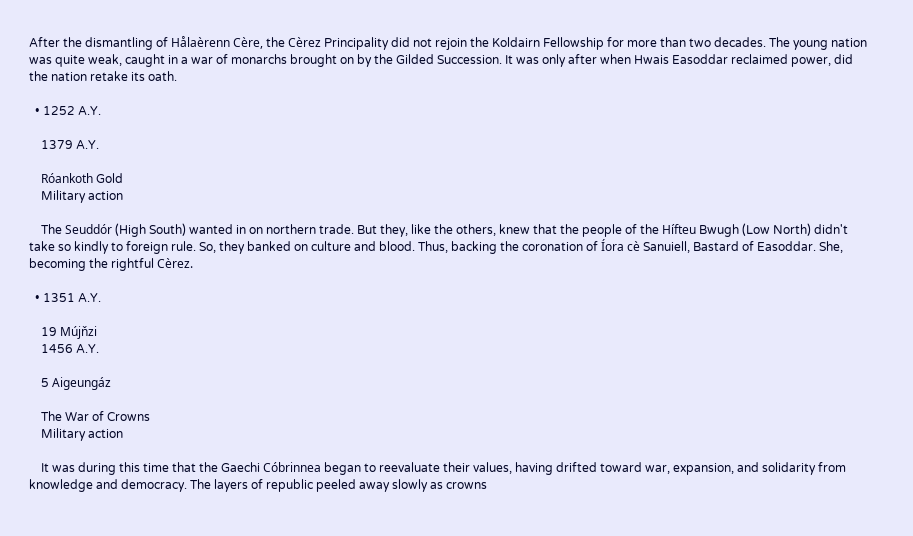After the dismantling of Hålaèrenn Cère, the Cèrez Principality did not rejoin the Koldairn Fellowship for more than two decades. The young nation was quite weak, caught in a war of monarchs brought on by the Gilded Succession. It was only after when Hwais Easoddar reclaimed power, did the nation retake its oath.

  • 1252 A.Y.

    1379 A.Y.

    Róankoth Gold
    Military action

    The Seuddór (High South) wanted in on northern trade. But they, like the others, knew that the people of the Hífteu Bwugh (Low North) didn't take so kindly to foreign rule. So, they banked on culture and blood. Thus, backing the coronation of Íora cè Sanuiell, Bastard of Easoddar. She, becoming the rightful Cèrez.

  • 1351 A.Y.

    19 Mújňzi
    1456 A.Y.

    5 Aigeungáz

    The War of Crowns
    Military action

    It was during this time that the Gaechi Cóbrinnea began to reevaluate their values, having drifted toward war, expansion, and solidarity from knowledge and democracy. The layers of republic peeled away slowly as crowns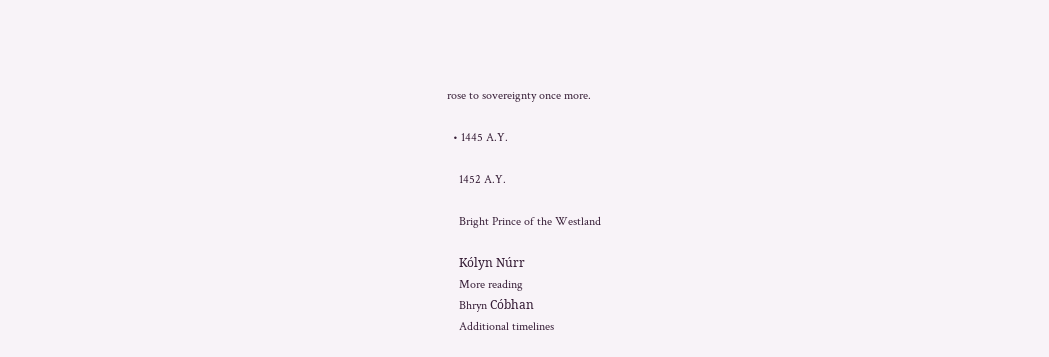rose to sovereignty once more.

  • 1445 A.Y.

    1452 A.Y.

    Bright Prince of the Westland

    Kólyn Núrr
    More reading
    Bhryn Cóbhan
    Additional timelines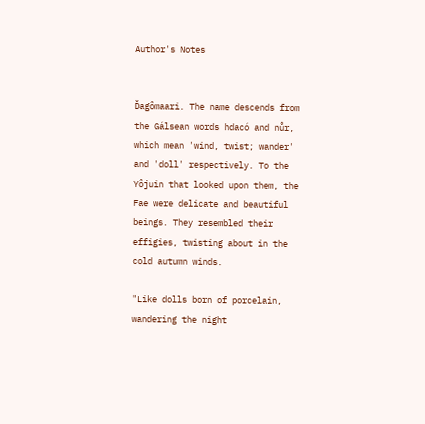Author's Notes


Ďagômaari. The name descends from the Gálsean words hdacó and nůr, which mean 'wind, twist; wander' and 'doll' respectively. To the Yôjuin that looked upon them, the Fae were delicate and beautiful beings. They resembled their effigies, twisting about in the cold autumn winds.

"Like dolls born of porcelain, wandering the night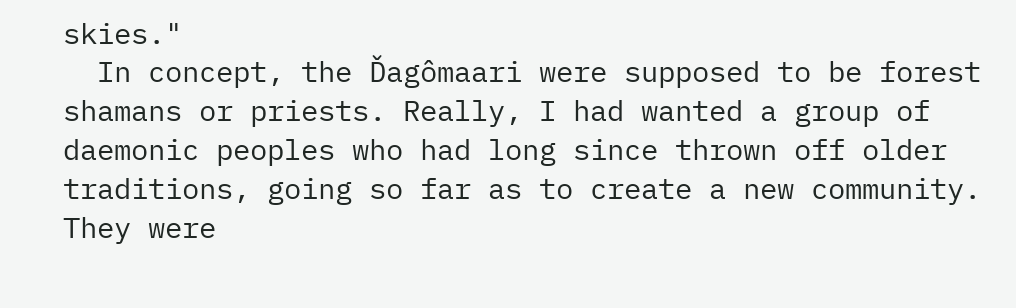skies."
  In concept, the Ďagômaari were supposed to be forest shamans or priests. Really, I had wanted a group of daemonic peoples who had long since thrown off older traditions, going so far as to create a new community. They were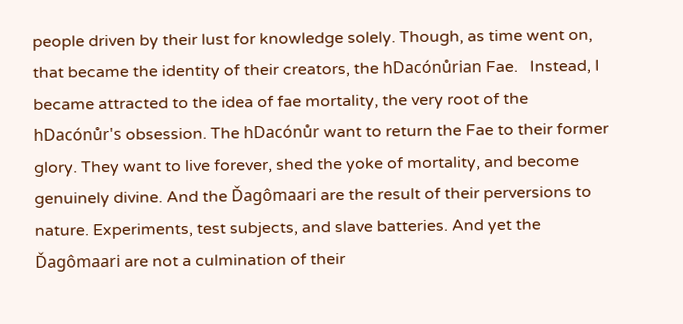people driven by their lust for knowledge solely. Though, as time went on, that became the identity of their creators, the hDacónůrian Fae.   Instead, I became attracted to the idea of fae mortality, the very root of the hDacónůr's obsession. The hDacónůr want to return the Fae to their former glory. They want to live forever, shed the yoke of mortality, and become genuinely divine. And the Ďagômaari are the result of their perversions to nature. Experiments, test subjects, and slave batteries. And yet the Ďagômaari are not a culmination of their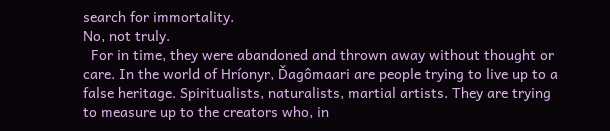search for immortality.
No, not truly.
  For in time, they were abandoned and thrown away without thought or care. In the world of Hríonyr, Ďagômaari are people trying to live up to a false heritage. Spiritualists, naturalists, martial artists. They are trying to measure up to the creators who, in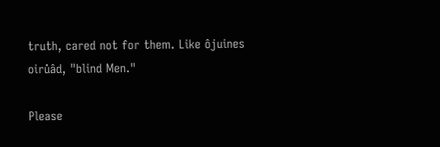truth, cared not for them. Like ôjuines oirůâd, "blind Men."

Please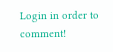Login in order to comment!